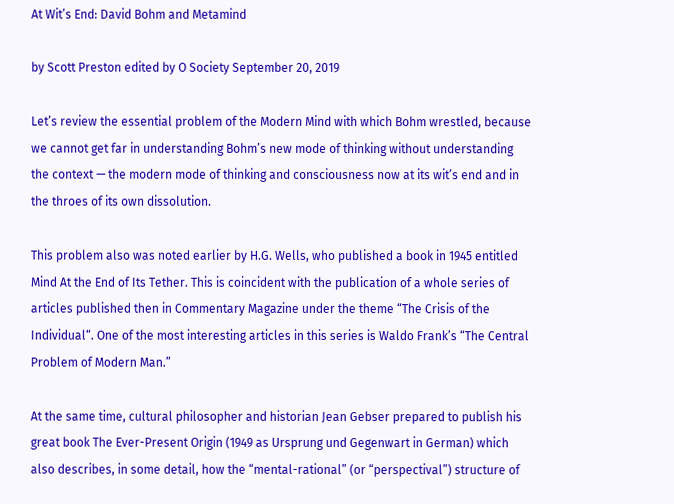At Wit’s End: David Bohm and Metamind

by Scott Preston edited by O Society September 20, 2019

Let’s review the essential problem of the Modern Mind with which Bohm wrestled, because we cannot get far in understanding Bohm’s new mode of thinking without understanding the context — the modern mode of thinking and consciousness now at its wit’s end and in the throes of its own dissolution.

This problem also was noted earlier by H.G. Wells, who published a book in 1945 entitled Mind At the End of Its Tether. This is coincident with the publication of a whole series of articles published then in Commentary Magazine under the theme “The Crisis of the Individual“. One of the most interesting articles in this series is Waldo Frank’s “The Central Problem of Modern Man.”

At the same time, cultural philosopher and historian Jean Gebser prepared to publish his great book The Ever-Present Origin (1949 as Ursprung und Gegenwart in German) which also describes, in some detail, how the “mental-rational” (or “perspectival”) structure of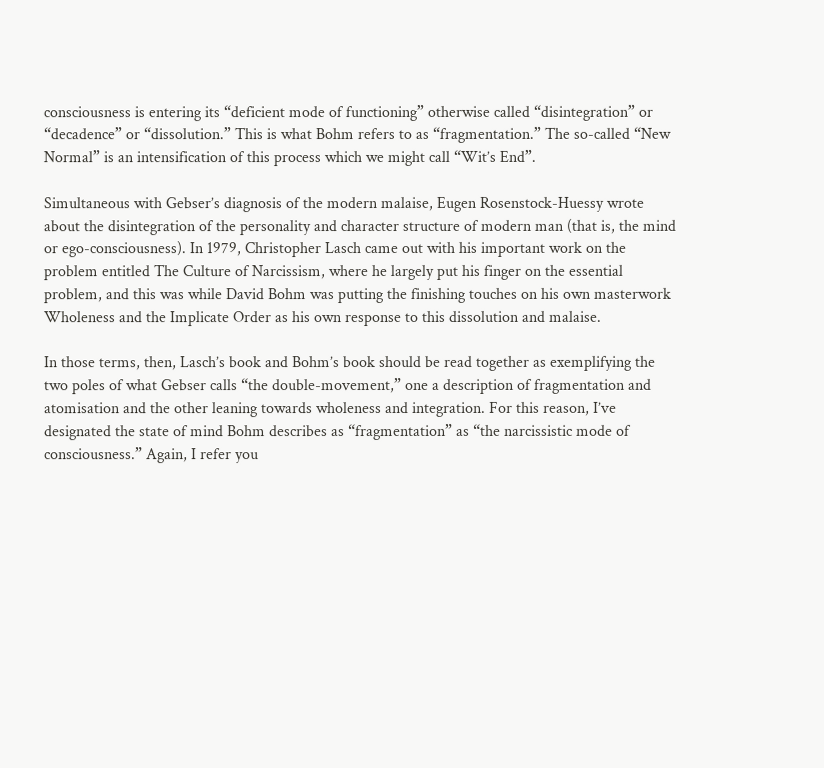consciousness is entering its “deficient mode of functioning” otherwise called “disintegration” or “decadence” or “dissolution.” This is what Bohm refers to as “fragmentation.” The so-called “New Normal” is an intensification of this process which we might call “Wit’s End”.

Simultaneous with Gebser’s diagnosis of the modern malaise, Eugen Rosenstock-Huessy wrote about the disintegration of the personality and character structure of modern man (that is, the mind or ego-consciousness). In 1979, Christopher Lasch came out with his important work on the problem entitled The Culture of Narcissism, where he largely put his finger on the essential problem, and this was while David Bohm was putting the finishing touches on his own masterwork Wholeness and the Implicate Order as his own response to this dissolution and malaise.

In those terms, then, Lasch’s book and Bohm’s book should be read together as exemplifying the two poles of what Gebser calls “the double-movement,” one a description of fragmentation and atomisation and the other leaning towards wholeness and integration. For this reason, I’ve designated the state of mind Bohm describes as “fragmentation” as “the narcissistic mode of consciousness.” Again, I refer you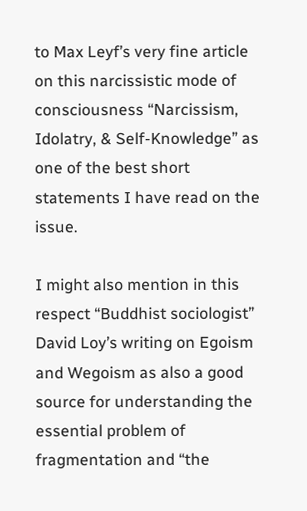to Max Leyf’s very fine article on this narcissistic mode of consciousness “Narcissism, Idolatry, & Self-Knowledge” as one of the best short statements I have read on the issue.

I might also mention in this respect “Buddhist sociologist” David Loy’s writing on Egoism and Wegoism as also a good source for understanding the essential problem of fragmentation and “the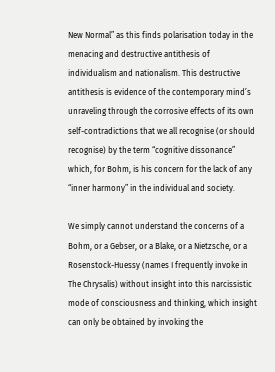New Normal” as this finds polarisation today in the menacing and destructive antithesis of individualism and nationalism. This destructive antithesis is evidence of the contemporary mind’s unraveling through the corrosive effects of its own self-contradictions that we all recognise (or should recognise) by the term “cognitive dissonance” which, for Bohm, is his concern for the lack of any “inner harmony” in the individual and society.

We simply cannot understand the concerns of a Bohm, or a Gebser, or a Blake, or a Nietzsche, or a Rosenstock-Huessy (names I frequently invoke in The Chrysalis) without insight into this narcissistic mode of consciousness and thinking, which insight can only be obtained by invoking the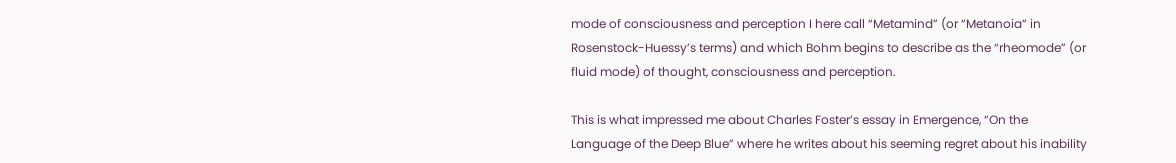mode of consciousness and perception I here call “Metamind” (or “Metanoia” in Rosenstock-Huessy’s terms) and which Bohm begins to describe as the “rheomode” (or fluid mode) of thought, consciousness and perception.

This is what impressed me about Charles Foster’s essay in Emergence, “On the Language of the Deep Blue” where he writes about his seeming regret about his inability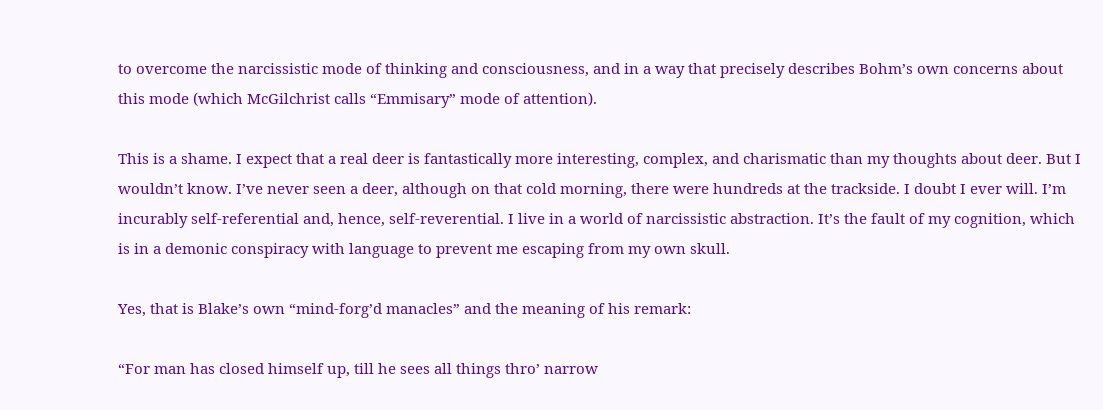to overcome the narcissistic mode of thinking and consciousness, and in a way that precisely describes Bohm’s own concerns about this mode (which McGilchrist calls “Emmisary” mode of attention).

This is a shame. I expect that a real deer is fantastically more interesting, complex, and charismatic than my thoughts about deer. But I wouldn’t know. I’ve never seen a deer, although on that cold morning, there were hundreds at the trackside. I doubt I ever will. I’m incurably self-referential and, hence, self-reverential. I live in a world of narcissistic abstraction. It’s the fault of my cognition, which is in a demonic conspiracy with language to prevent me escaping from my own skull.

Yes, that is Blake’s own “mind-forg’d manacles” and the meaning of his remark:

“For man has closed himself up, till he sees all things thro’ narrow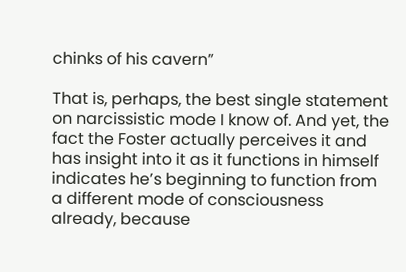chinks of his cavern”

That is, perhaps, the best single statement on narcissistic mode I know of. And yet, the fact the Foster actually perceives it and has insight into it as it functions in himself indicates he’s beginning to function from a different mode of consciousness already, because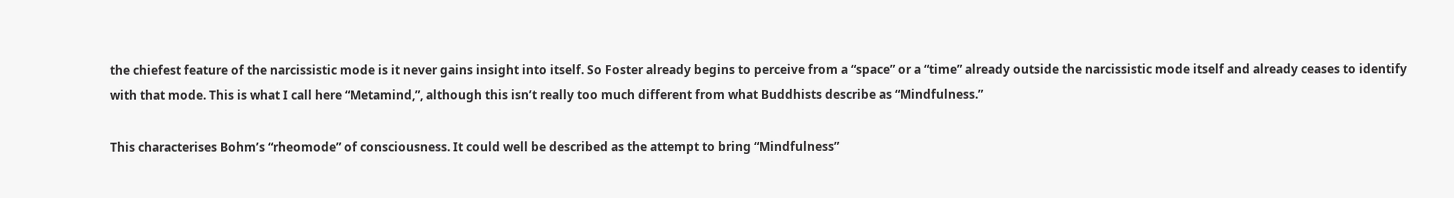the chiefest feature of the narcissistic mode is it never gains insight into itself. So Foster already begins to perceive from a “space” or a “time” already outside the narcissistic mode itself and already ceases to identify with that mode. This is what I call here “Metamind,”, although this isn’t really too much different from what Buddhists describe as “Mindfulness.”

This characterises Bohm’s “rheomode” of consciousness. It could well be described as the attempt to bring “Mindfulness”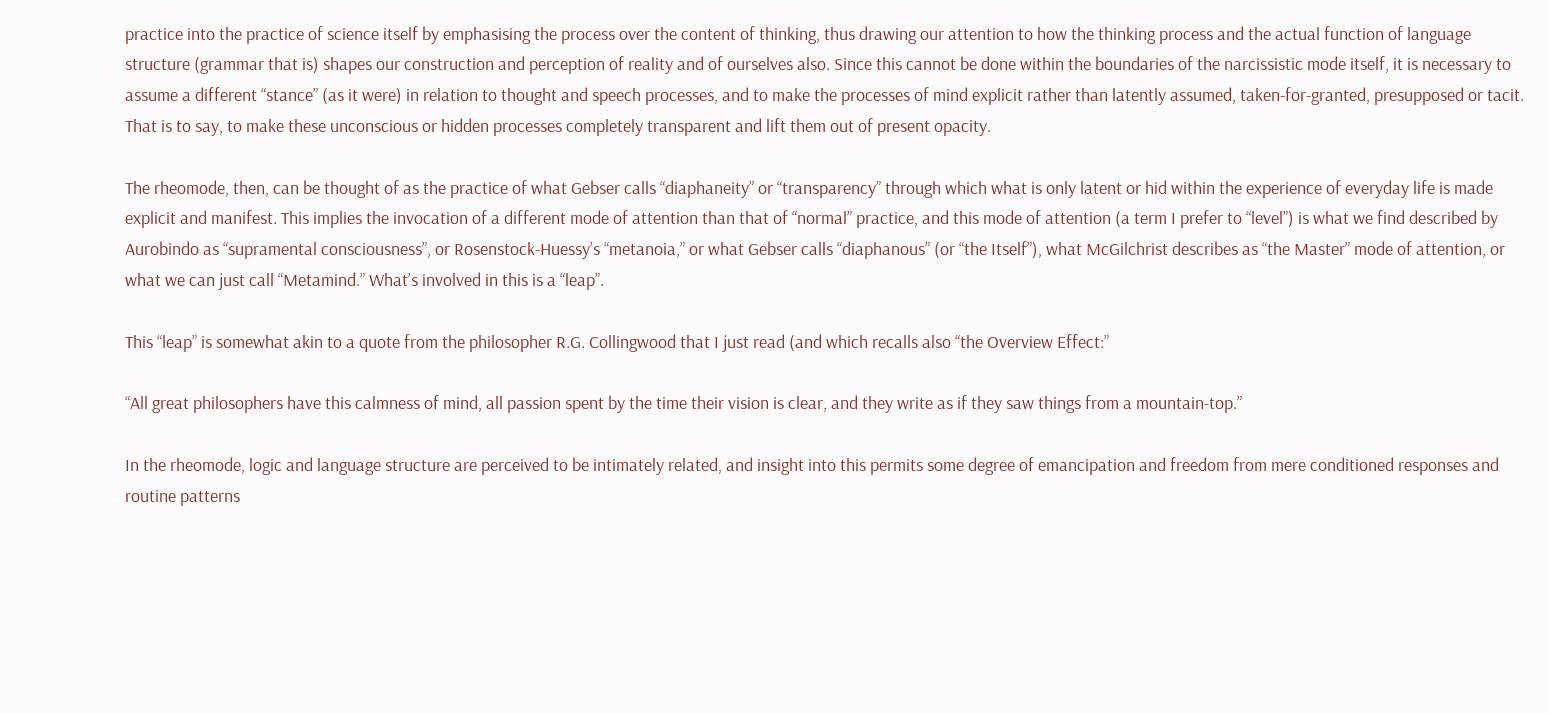practice into the practice of science itself by emphasising the process over the content of thinking, thus drawing our attention to how the thinking process and the actual function of language structure (grammar that is) shapes our construction and perception of reality and of ourselves also. Since this cannot be done within the boundaries of the narcissistic mode itself, it is necessary to assume a different “stance” (as it were) in relation to thought and speech processes, and to make the processes of mind explicit rather than latently assumed, taken-for-granted, presupposed or tacit. That is to say, to make these unconscious or hidden processes completely transparent and lift them out of present opacity.

The rheomode, then, can be thought of as the practice of what Gebser calls “diaphaneity” or “transparency” through which what is only latent or hid within the experience of everyday life is made explicit and manifest. This implies the invocation of a different mode of attention than that of “normal” practice, and this mode of attention (a term I prefer to “level”) is what we find described by Aurobindo as “supramental consciousness”, or Rosenstock-Huessy’s “metanoia,” or what Gebser calls “diaphanous” (or “the Itself”), what McGilchrist describes as “the Master” mode of attention, or what we can just call “Metamind.” What’s involved in this is a “leap”.

This “leap” is somewhat akin to a quote from the philosopher R.G. Collingwood that I just read (and which recalls also “the Overview Effect:”

“All great philosophers have this calmness of mind, all passion spent by the time their vision is clear, and they write as if they saw things from a mountain-top.”

In the rheomode, logic and language structure are perceived to be intimately related, and insight into this permits some degree of emancipation and freedom from mere conditioned responses and routine patterns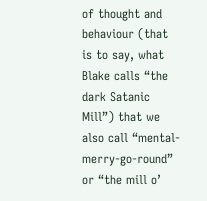of thought and behaviour (that is to say, what Blake calls “the dark Satanic Mill”) that we also call “mental-merry-go-round” or “the mill o’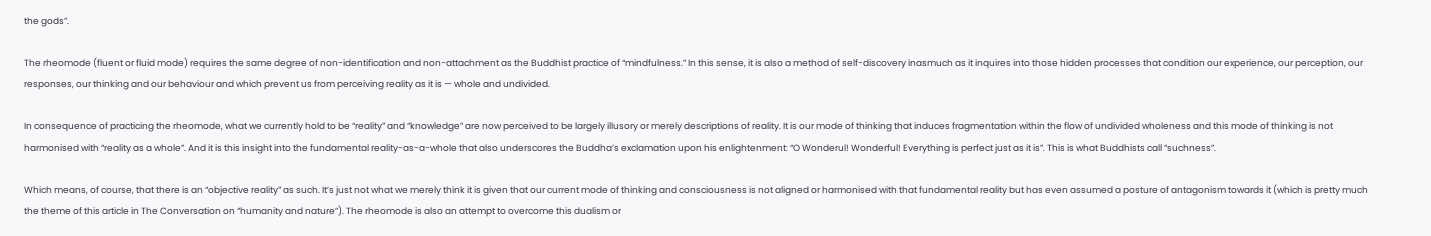the gods”.

The rheomode (fluent or fluid mode) requires the same degree of non-identification and non-attachment as the Buddhist practice of “mindfulness.” In this sense, it is also a method of self-discovery inasmuch as it inquires into those hidden processes that condition our experience, our perception, our responses, our thinking and our behaviour and which prevent us from perceiving reality as it is — whole and undivided.

In consequence of practicing the rheomode, what we currently hold to be “reality” and “knowledge” are now perceived to be largely illusory or merely descriptions of reality. It is our mode of thinking that induces fragmentation within the flow of undivided wholeness and this mode of thinking is not harmonised with “reality as a whole”. And it is this insight into the fundamental reality-as-a-whole that also underscores the Buddha’s exclamation upon his enlightenment: “O Wonderul! Wonderful! Everything is perfect just as it is”. This is what Buddhists call “suchness”.

Which means, of course, that there is an “objective reality” as such. It’s just not what we merely think it is given that our current mode of thinking and consciousness is not aligned or harmonised with that fundamental reality but has even assumed a posture of antagonism towards it (which is pretty much the theme of this article in The Conversation on “humanity and nature”). The rheomode is also an attempt to overcome this dualism or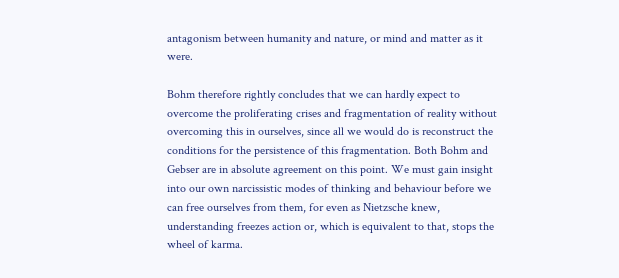antagonism between humanity and nature, or mind and matter as it were.

Bohm therefore rightly concludes that we can hardly expect to overcome the proliferating crises and fragmentation of reality without overcoming this in ourselves, since all we would do is reconstruct the conditions for the persistence of this fragmentation. Both Bohm and Gebser are in absolute agreement on this point. We must gain insight into our own narcissistic modes of thinking and behaviour before we can free ourselves from them, for even as Nietzsche knew, understanding freezes action or, which is equivalent to that, stops the wheel of karma.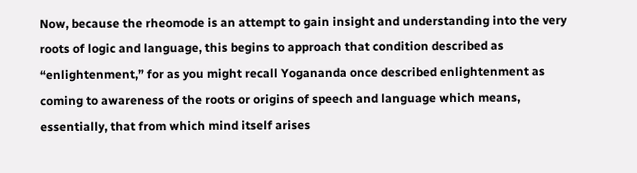Now, because the rheomode is an attempt to gain insight and understanding into the very roots of logic and language, this begins to approach that condition described as “enlightenment,” for as you might recall Yogananda once described enlightenment as coming to awareness of the roots or origins of speech and language which means, essentially, that from which mind itself arises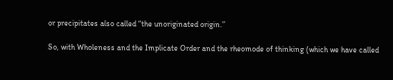or precipitates also called “the unoriginated origin.”

So, with Wholeness and the Implicate Order and the rheomode of thinking (which we have called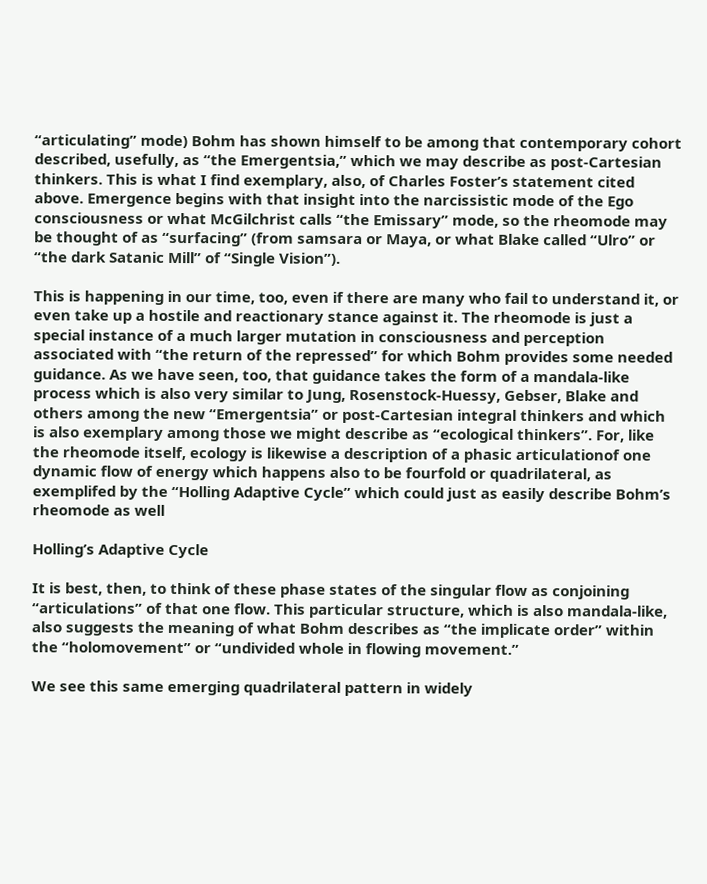“articulating” mode) Bohm has shown himself to be among that contemporary cohort described, usefully, as “the Emergentsia,” which we may describe as post-Cartesian thinkers. This is what I find exemplary, also, of Charles Foster’s statement cited above. Emergence begins with that insight into the narcissistic mode of the Ego consciousness or what McGilchrist calls “the Emissary” mode, so the rheomode may be thought of as “surfacing” (from samsara or Maya, or what Blake called “Ulro” or “the dark Satanic Mill” of “Single Vision”).

This is happening in our time, too, even if there are many who fail to understand it, or even take up a hostile and reactionary stance against it. The rheomode is just a special instance of a much larger mutation in consciousness and perception associated with “the return of the repressed” for which Bohm provides some needed guidance. As we have seen, too, that guidance takes the form of a mandala-like process which is also very similar to Jung, Rosenstock-Huessy, Gebser, Blake and others among the new “Emergentsia” or post-Cartesian integral thinkers and which is also exemplary among those we might describe as “ecological thinkers”. For, like the rheomode itself, ecology is likewise a description of a phasic articulationof one dynamic flow of energy which happens also to be fourfold or quadrilateral, as exemplifed by the “Holling Adaptive Cycle” which could just as easily describe Bohm’s rheomode as well

Holling’s Adaptive Cycle

It is best, then, to think of these phase states of the singular flow as conjoining “articulations” of that one flow. This particular structure, which is also mandala-like, also suggests the meaning of what Bohm describes as “the implicate order” within the “holomovement” or “undivided whole in flowing movement.”

We see this same emerging quadrilateral pattern in widely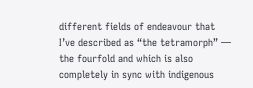different fields of endeavour that I’ve described as “the tetramorph” — the fourfold and which is also completely in sync with indigenous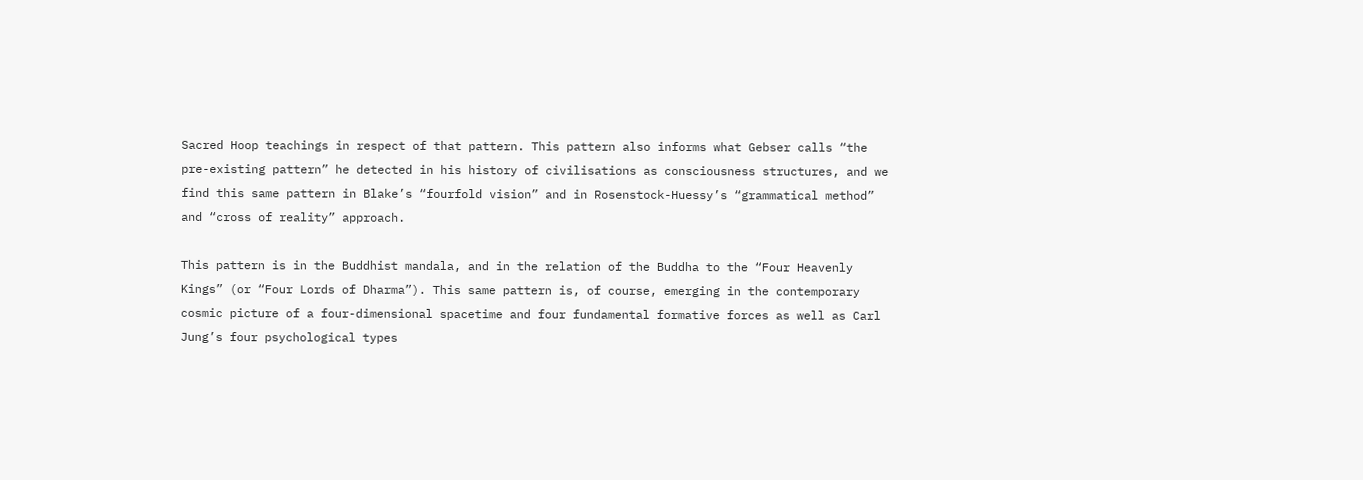Sacred Hoop teachings in respect of that pattern. This pattern also informs what Gebser calls “the pre-existing pattern” he detected in his history of civilisations as consciousness structures, and we find this same pattern in Blake’s “fourfold vision” and in Rosenstock-Huessy’s “grammatical method” and “cross of reality” approach.

This pattern is in the Buddhist mandala, and in the relation of the Buddha to the “Four Heavenly Kings” (or “Four Lords of Dharma”). This same pattern is, of course, emerging in the contemporary cosmic picture of a four-dimensional spacetime and four fundamental formative forces as well as Carl Jung’s four psychological types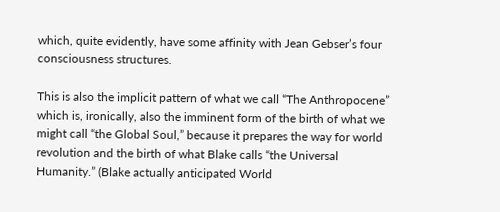which, quite evidently, have some affinity with Jean Gebser’s four consciousness structures.

This is also the implicit pattern of what we call “The Anthropocene” which is, ironically, also the imminent form of the birth of what we might call “the Global Soul,” because it prepares the way for world revolution and the birth of what Blake calls “the Universal Humanity.” (Blake actually anticipated World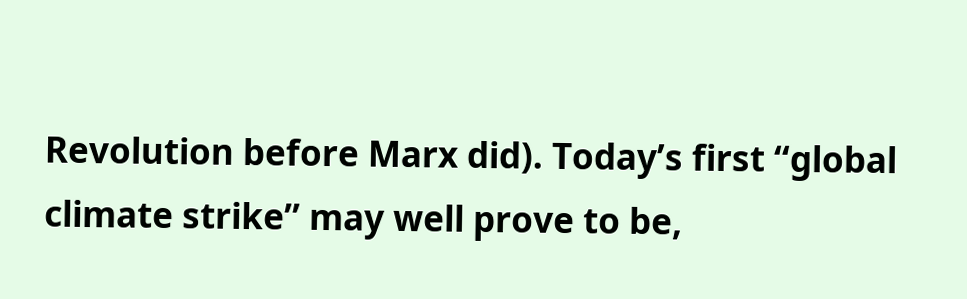Revolution before Marx did). Today’s first “global climate strike” may well prove to be,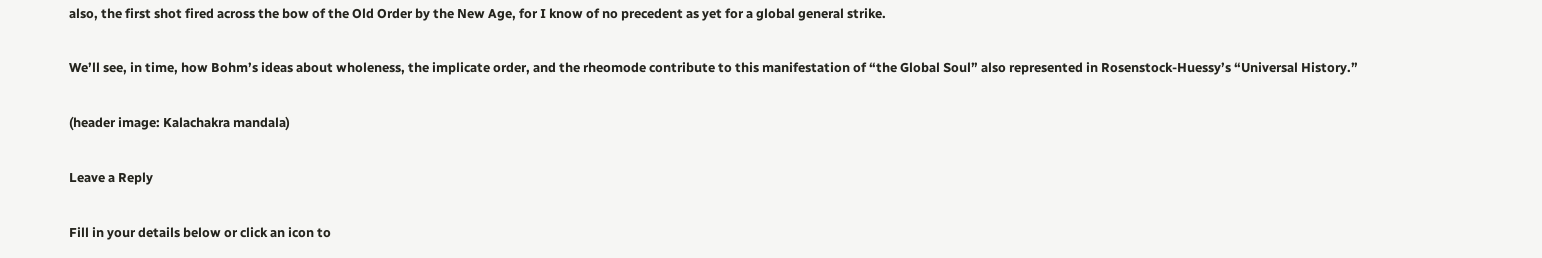also, the first shot fired across the bow of the Old Order by the New Age, for I know of no precedent as yet for a global general strike.

We’ll see, in time, how Bohm’s ideas about wholeness, the implicate order, and the rheomode contribute to this manifestation of “the Global Soul” also represented in Rosenstock-Huessy’s “Universal History.”

(header image: Kalachakra mandala)

Leave a Reply

Fill in your details below or click an icon to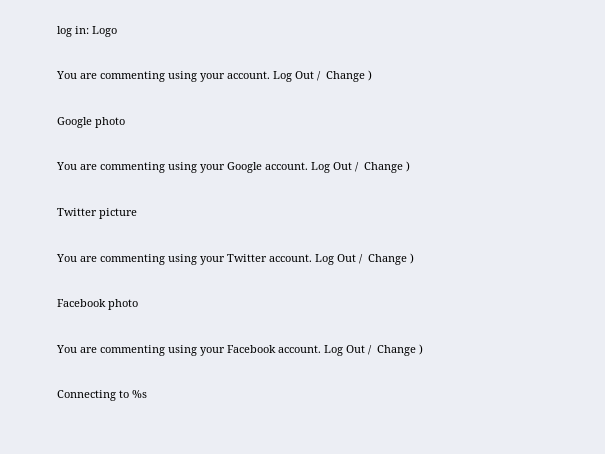log in: Logo

You are commenting using your account. Log Out /  Change )

Google photo

You are commenting using your Google account. Log Out /  Change )

Twitter picture

You are commenting using your Twitter account. Log Out /  Change )

Facebook photo

You are commenting using your Facebook account. Log Out /  Change )

Connecting to %s